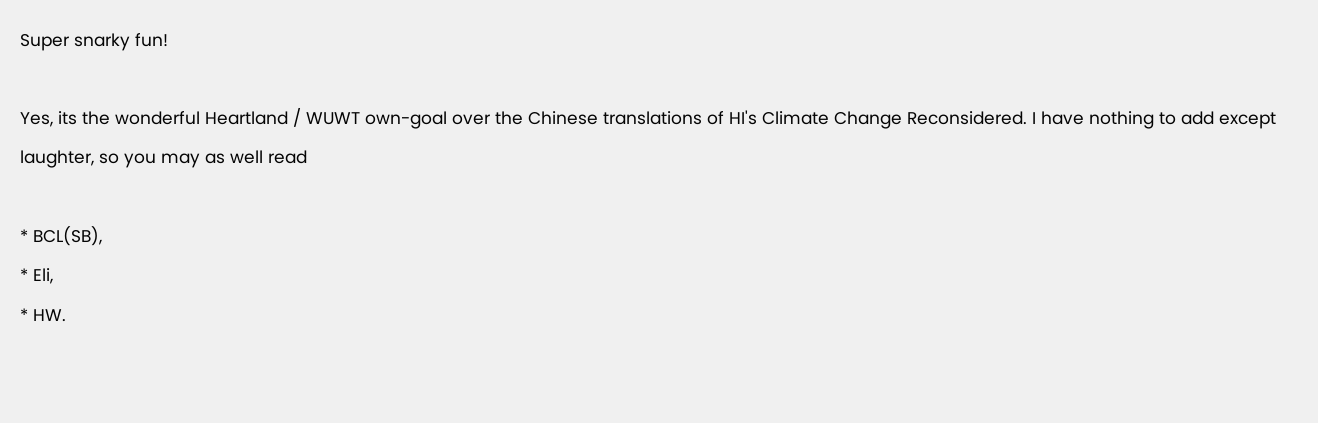Super snarky fun!

Yes, its the wonderful Heartland / WUWT own-goal over the Chinese translations of HI's Climate Change Reconsidered. I have nothing to add except laughter, so you may as well read

* BCL(SB),
* Eli,
* HW.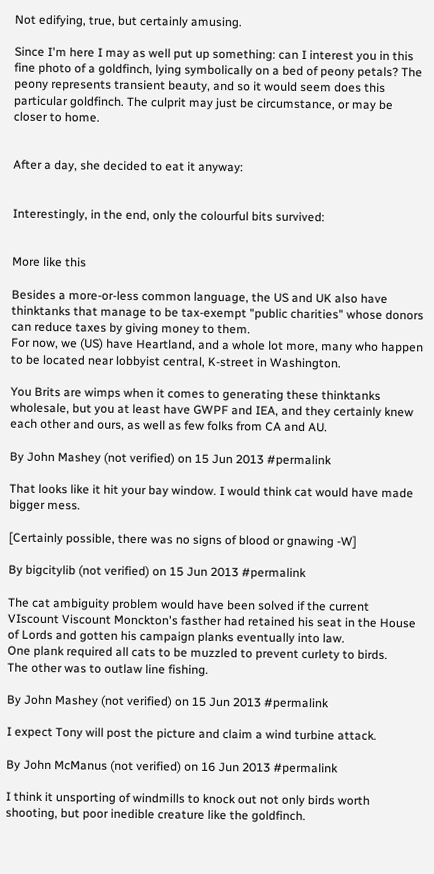Not edifying, true, but certainly amusing.

Since I'm here I may as well put up something: can I interest you in this fine photo of a goldfinch, lying symbolically on a bed of peony petals? The peony represents transient beauty, and so it would seem does this particular goldfinch. The culprit may just be circumstance, or may be closer to home.


After a day, she decided to eat it anyway:


Interestingly, in the end, only the colourful bits survived:


More like this

Besides a more-or-less common language, the US and UK also have thinktanks that manage to be tax-exempt "public charities" whose donors can reduce taxes by giving money to them.
For now, we (US) have Heartland, and a whole lot more, many who happen to be located near lobbyist central, K-street in Washington.

You Brits are wimps when it comes to generating these thinktanks wholesale, but you at least have GWPF and IEA, and they certainly knew each other and ours, as well as few folks from CA and AU.

By John Mashey (not verified) on 15 Jun 2013 #permalink

That looks like it hit your bay window. I would think cat would have made bigger mess.

[Certainly possible, there was no signs of blood or gnawing -W]

By bigcitylib (not verified) on 15 Jun 2013 #permalink

The cat ambiguity problem would have been solved if the current VIscount Viscount Monckton's fasther had retained his seat in the House of Lords and gotten his campaign planks eventually into law.
One plank required all cats to be muzzled to prevent curlety to birds.
The other was to outlaw line fishing.

By John Mashey (not verified) on 15 Jun 2013 #permalink

I expect Tony will post the picture and claim a wind turbine attack.

By John McManus (not verified) on 16 Jun 2013 #permalink

I think it unsporting of windmills to knock out not only birds worth shooting, but poor inedible creature like the goldfinch.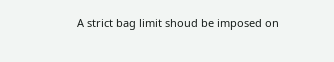A strict bag limit shoud be imposed on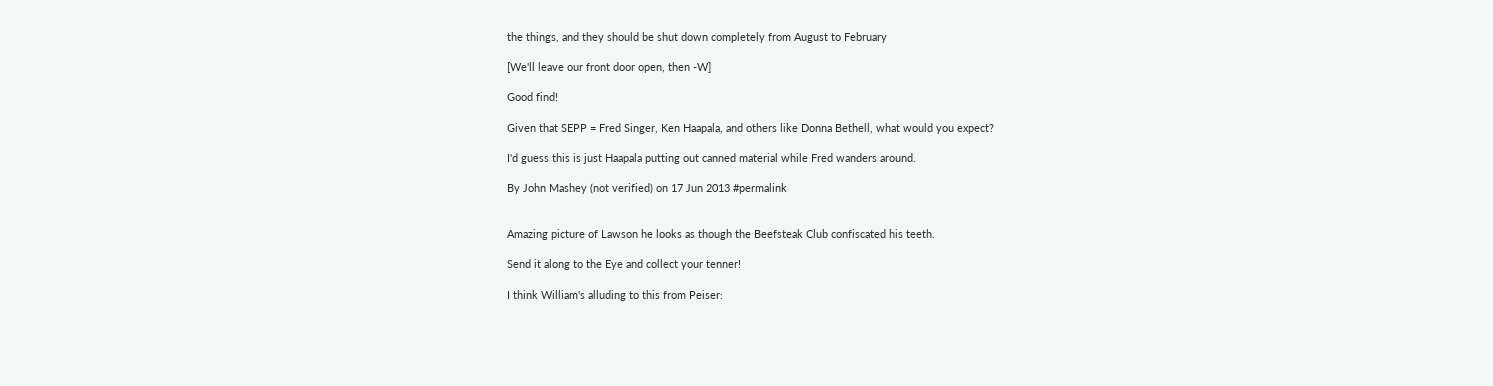the things, and they should be shut down completely from August to February

[We'll leave our front door open, then -W]

Good find!

Given that SEPP = Fred Singer, Ken Haapala, and others like Donna Bethell, what would you expect?

I'd guess this is just Haapala putting out canned material while Fred wanders around.

By John Mashey (not verified) on 17 Jun 2013 #permalink


Amazing picture of Lawson he looks as though the Beefsteak Club confiscated his teeth.

Send it along to the Eye and collect your tenner!

I think William's alluding to this from Peiser: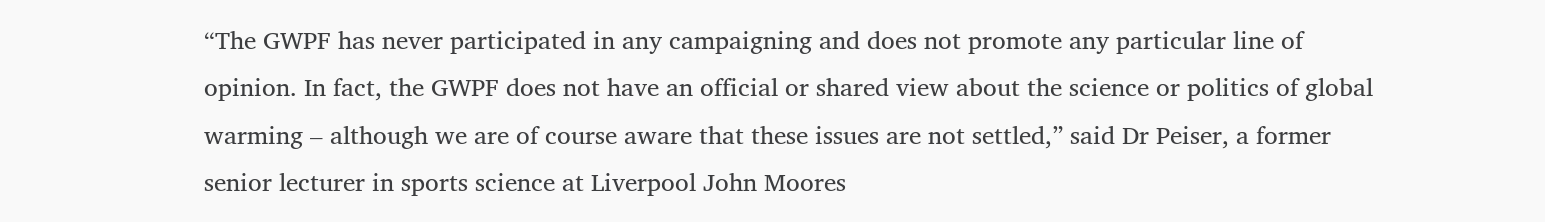“The GWPF has never participated in any campaigning and does not promote any particular line of opinion. In fact, the GWPF does not have an official or shared view about the science or politics of global warming – although we are of course aware that these issues are not settled,” said Dr Peiser, a former senior lecturer in sports science at Liverpool John Moores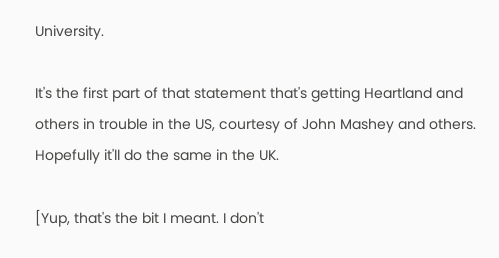University.

It's the first part of that statement that's getting Heartland and others in trouble in the US, courtesy of John Mashey and others. Hopefully it'll do the same in the UK.

[Yup, that's the bit I meant. I don't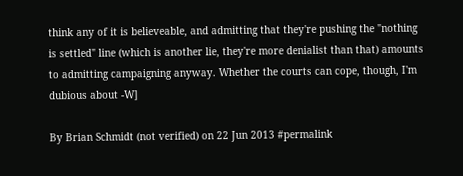think any of it is believeable, and admitting that they're pushing the "nothing is settled" line (which is another lie, they're more denialist than that) amounts to admitting campaigning anyway. Whether the courts can cope, though, I'm dubious about -W]

By Brian Schmidt (not verified) on 22 Jun 2013 #permalink